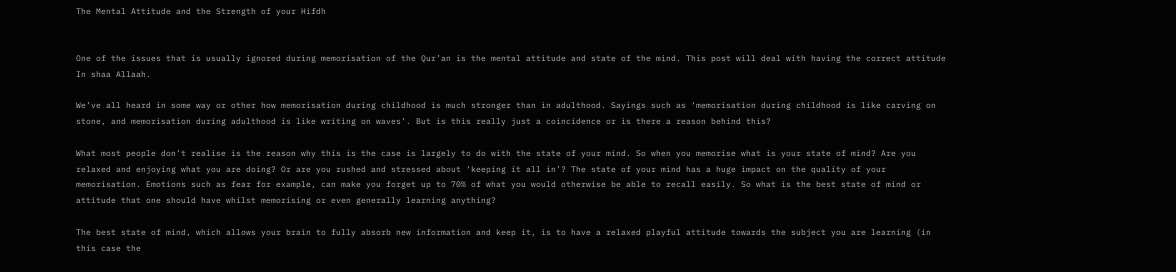The Mental Attitude and the Strength of your Hifdh


One of the issues that is usually ignored during memorisation of the Qur’an is the mental attitude and state of the mind. This post will deal with having the correct attitude In shaa Allaah.

We’ve all heard in some way or other how memorisation during childhood is much stronger than in adulthood. Sayings such as ‘memorisation during childhood is like carving on stone, and memorisation during adulthood is like writing on waves’. But is this really just a coincidence or is there a reason behind this?

What most people don’t realise is the reason why this is the case is largely to do with the state of your mind. So when you memorise what is your state of mind? Are you relaxed and enjoying what you are doing? Or are you rushed and stressed about ‘keeping it all in’? The state of your mind has a huge impact on the quality of your memorisation. Emotions such as fear for example, can make you forget up to 70% of what you would otherwise be able to recall easily. So what is the best state of mind or attitude that one should have whilst memorising or even generally learning anything?

The best state of mind, which allows your brain to fully absorb new information and keep it, is to have a relaxed playful attitude towards the subject you are learning (in this case the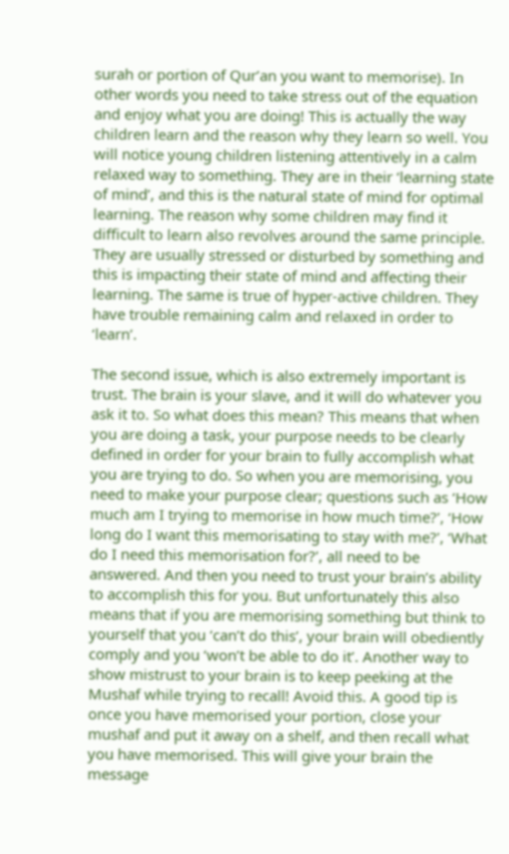surah or portion of Qur’an you want to memorise). In other words you need to take stress out of the equation and enjoy what you are doing! This is actually the way children learn and the reason why they learn so well. You will notice young children listening attentively in a calm relaxed way to something. They are in their ‘learning state of mind’, and this is the natural state of mind for optimal learning. The reason why some children may find it difficult to learn also revolves around the same principle. They are usually stressed or disturbed by something and this is impacting their state of mind and affecting their learning. The same is true of hyper-active children. They have trouble remaining calm and relaxed in order to ‘learn’.

The second issue, which is also extremely important is trust. The brain is your slave, and it will do whatever you ask it to. So what does this mean? This means that when you are doing a task, your purpose needs to be clearly defined in order for your brain to fully accomplish what you are trying to do. So when you are memorising, you need to make your purpose clear; questions such as ‘How much am I trying to memorise in how much time?’, ‘How long do I want this memorisating to stay with me?’, ‘What do I need this memorisation for?’, all need to be answered. And then you need to trust your brain’s ability to accomplish this for you. But unfortunately this also means that if you are memorising something but think to yourself that you ‘can’t do this’, your brain will obediently comply and you ‘won’t be able to do it’. Another way to show mistrust to your brain is to keep peeking at the Mushaf while trying to recall! Avoid this. A good tip is  once you have memorised your portion, close your mushaf and put it away on a shelf, and then recall what you have memorised. This will give your brain the message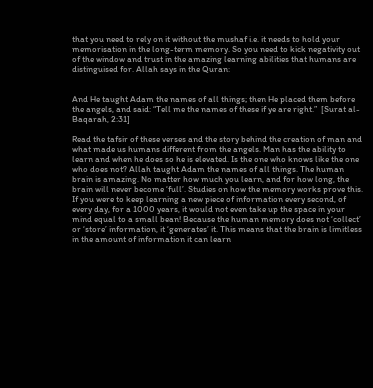that you need to rely on it without the mushaf i.e. it needs to hold your memorisation in the long-term memory. So you need to kick negativity out of the window and trust in the amazing learning abilities that humans are distinguised for. Allah says in the Quran:


And He taught Adam the names of all things; then He placed them before the angels, and said: “Tell me the names of these if ye are right.”  [Surat al-Baqarah, 2:31]

Read the tafsir of these verses and the story behind the creation of man and what made us humans different from the angels. Man has the ability to learn and when he does so he is elevated. Is the one who knows like the one who does not? Allah taught Adam the names of all things. The human brain is amazing. No matter how much you learn, and for how long, the brain will never become ‘full’. Studies on how the memory works prove this. If you were to keep learning a new piece of information every second, of every day, for a 1000 years, it would not even take up the space in your mind equal to a small bean! Because the human memory does not ‘collect’ or ‘store’ information, it ‘generates’ it. This means that the brain is limitless in the amount of information it can learn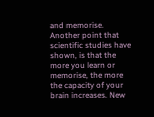and memorise. Another point that scientific studies have shown, is that the more you learn or memorise, the more the capacity of your brain increases. New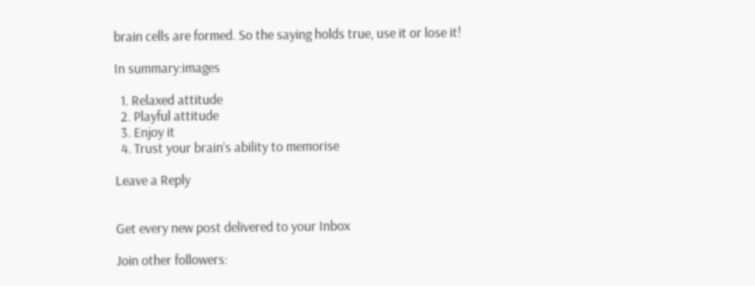brain cells are formed. So the saying holds true, use it or lose it!

In summary:images

  1. Relaxed attitude
  2. Playful attitude
  3. Enjoy it
  4. Trust your brain’s ability to memorise

Leave a Reply


Get every new post delivered to your Inbox

Join other followers: